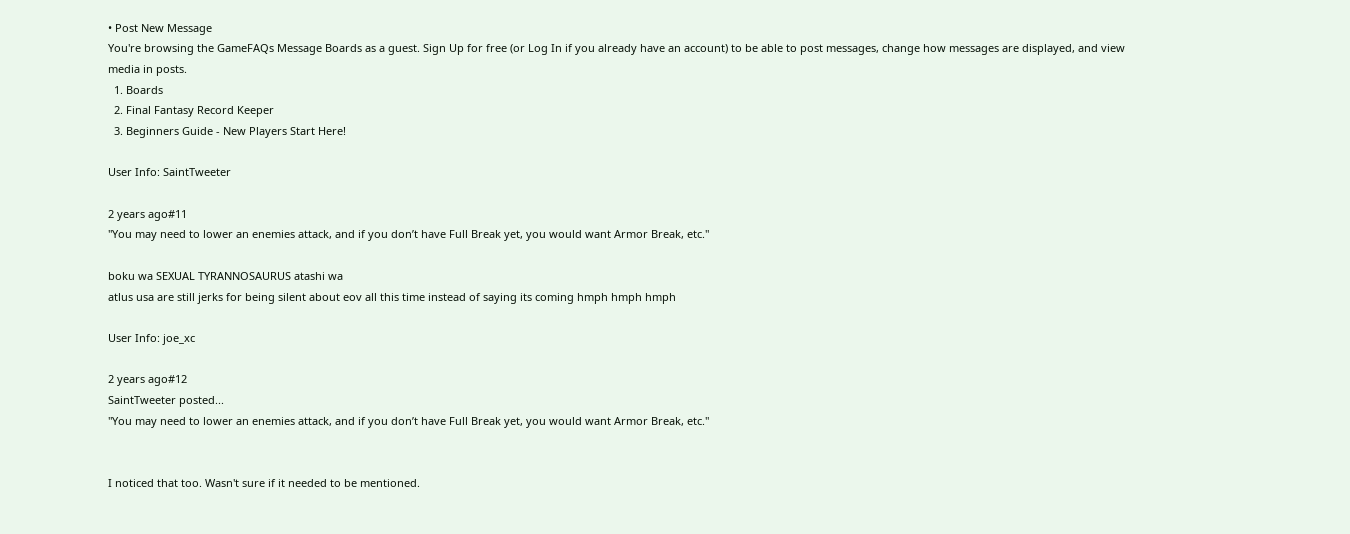• Post New Message
You're browsing the GameFAQs Message Boards as a guest. Sign Up for free (or Log In if you already have an account) to be able to post messages, change how messages are displayed, and view media in posts.
  1. Boards
  2. Final Fantasy Record Keeper
  3. Beginners Guide - New Players Start Here!

User Info: SaintTweeter

2 years ago#11
"You may need to lower an enemies attack, and if you don’t have Full Break yet, you would want Armor Break, etc."

boku wa SEXUAL TYRANNOSAURUS atashi wa
atlus usa are still jerks for being silent about eov all this time instead of saying its coming hmph hmph hmph

User Info: joe_xc

2 years ago#12
SaintTweeter posted...
"You may need to lower an enemies attack, and if you don’t have Full Break yet, you would want Armor Break, etc."


I noticed that too. Wasn't sure if it needed to be mentioned.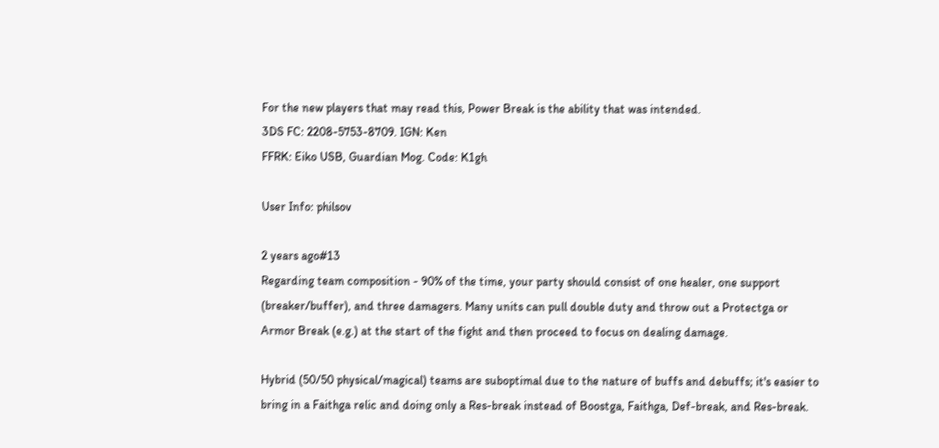For the new players that may read this, Power Break is the ability that was intended.
3DS FC: 2208-5753-8709. IGN: Ken
FFRK: Eiko USB, Guardian Mog. Code: K1gh

User Info: philsov

2 years ago#13
Regarding team composition - 90% of the time, your party should consist of one healer, one support (breaker/buffer), and three damagers. Many units can pull double duty and throw out a Protectga or Armor Break (e.g.) at the start of the fight and then proceed to focus on dealing damage.

Hybrid (50/50 physical/magical) teams are suboptimal due to the nature of buffs and debuffs; it's easier to bring in a Faithga relic and doing only a Res-break instead of Boostga, Faithga, Def-break, and Res-break.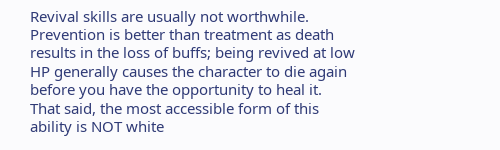Revival skills are usually not worthwhile. Prevention is better than treatment as death results in the loss of buffs; being revived at low HP generally causes the character to die again before you have the opportunity to heal it. That said, the most accessible form of this ability is NOT white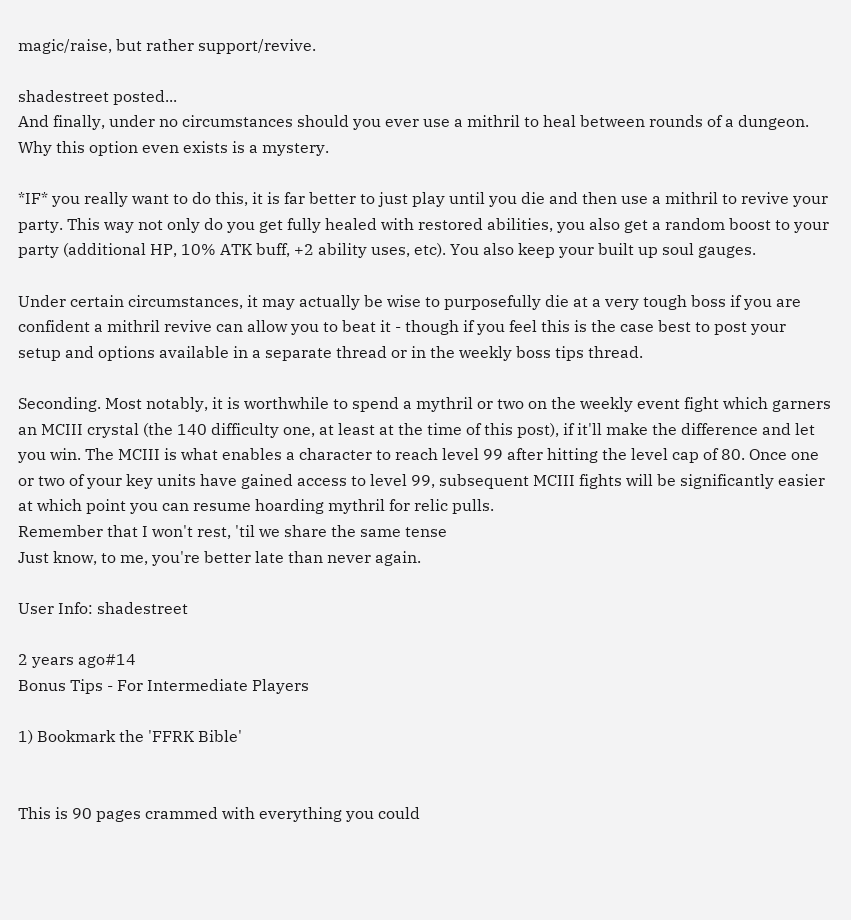magic/raise, but rather support/revive.

shadestreet posted...
And finally, under no circumstances should you ever use a mithril to heal between rounds of a dungeon. Why this option even exists is a mystery.

*IF* you really want to do this, it is far better to just play until you die and then use a mithril to revive your party. This way not only do you get fully healed with restored abilities, you also get a random boost to your party (additional HP, 10% ATK buff, +2 ability uses, etc). You also keep your built up soul gauges.

Under certain circumstances, it may actually be wise to purposefully die at a very tough boss if you are confident a mithril revive can allow you to beat it - though if you feel this is the case best to post your setup and options available in a separate thread or in the weekly boss tips thread.

Seconding. Most notably, it is worthwhile to spend a mythril or two on the weekly event fight which garners an MCIII crystal (the 140 difficulty one, at least at the time of this post), if it'll make the difference and let you win. The MCIII is what enables a character to reach level 99 after hitting the level cap of 80. Once one or two of your key units have gained access to level 99, subsequent MCIII fights will be significantly easier at which point you can resume hoarding mythril for relic pulls.
Remember that I won't rest, 'til we share the same tense
Just know, to me, you're better late than never again.

User Info: shadestreet

2 years ago#14
Bonus Tips - For Intermediate Players

1) Bookmark the 'FFRK Bible'


This is 90 pages crammed with everything you could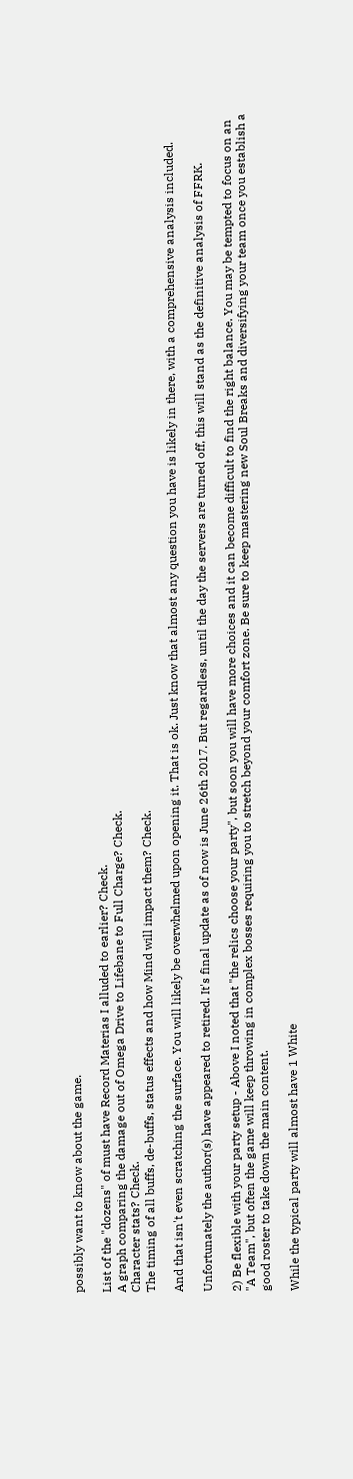possibly want to know about the game.

List of the "dozens" of must have Record Materias I alluded to earlier? Check.
A graph comparing the damage out of Omega Drive to Lifebane to Full Charge? Check.
Character stats? Check.
The timing of all buffs, de-buffs, status effects and how Mind will impact them? Check.

And that isn't even scratching the surface. You will likely be overwhelmed upon opening it. That is ok. Just know that almost any question you have is likely in there, with a comprehensive analysis included.

Unfortunately the author(s) have appeared to retired. It's final update as of now is June 26th 2017. But regardless, until the day the servers are turned off, this will stand as the definitive analysis of FFRK.

2) Be flexible with your party setup - Above I noted that "the relics choose your party", but soon you will have more choices and it can become difficult to find the right balance. You may be tempted to focus on an "A Team", but often the game will keep throwing in complex bosses requiring you to stretch beyond your comfort zone. Be sure to keep mastering new Soul Breaks and diversifying your team once you establish a good roster to take down the main content.

While the typical party will almost have 1 White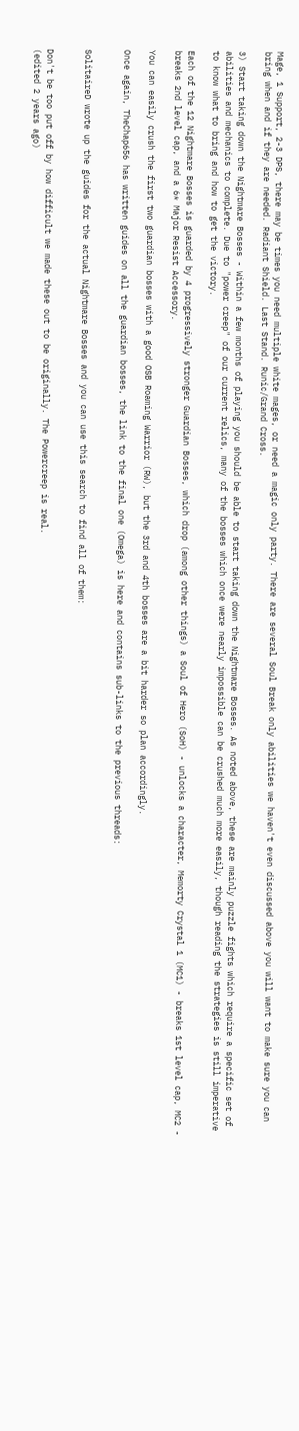Mage, 1 Support, 2-3 DPS, there may be times you need multiple white mages, or need a magic only party. There are several Soul Break only abilities we haven't even discussed above you will want to make sure you can bring when and if they are needed. Radiant Shield. Last Stand. Runic/Grand Cross.

3) Start taking down the Nightmare Bosses - Within a few months of playing you should be able to start taking down the Nightmare Bosses. As noted above, these are mainly puzzle fights which require a specific set of abilities and mechanics to complete. Due to "power creep" of our current relics, many of the bosses which once were nearly impossible can be crushed much more easily, though reading the strategies is still imperative to know what to bring and how to get the victory.

Each of the 12 Nightmare Bosses is guarded by 4 progressively stronger Guardian Bosses, which drop (among other things) a Soul of Hero (SoH) - unlocks a character, Memorty Crystal 1 (MC1) - breaks 1st level cap, MC2 - breaks 2nd level cap, and a 6* Major Resist Accessory.

You can easily crush the first two guardian bosses with a good OSB Roaming Warrior (RW), but the 3rd and 4th bosses are a bit harder so plan accordingly.

Once again, TheChap656 has written guides on all the guardian bosses, the link to the final one (Omega) is here and contains sub-links to the previous threads:


SolitaireD wrote up the guides for the actual Nightmare Bosses and you can use this search to find all of them:


Don't be too put off by how difficult we made these out to be originally. The Powercreep is real.
(edited 2 years ago)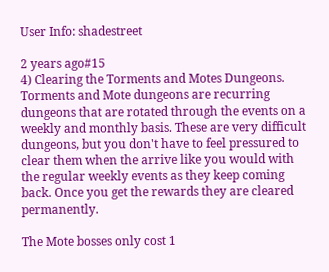User Info: shadestreet

2 years ago#15
4) Clearing the Torments and Motes Dungeons. Torments and Mote dungeons are recurring dungeons that are rotated through the events on a weekly and monthly basis. These are very difficult dungeons, but you don't have to feel pressured to clear them when the arrive like you would with the regular weekly events as they keep coming back. Once you get the rewards they are cleared permanently.

The Mote bosses only cost 1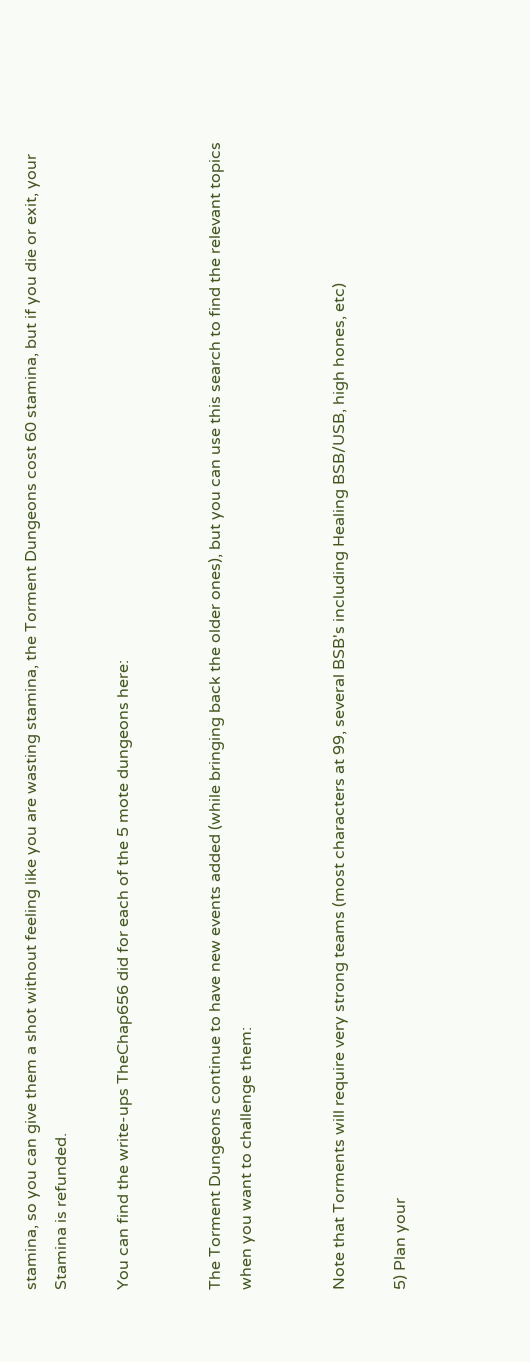stamina, so you can give them a shot without feeling like you are wasting stamina, the Torment Dungeons cost 60 stamina, but if you die or exit, your Stamina is refunded.

You can find the write-ups TheChap656 did for each of the 5 mote dungeons here:


The Torment Dungeons continue to have new events added (while bringing back the older ones), but you can use this search to find the relevant topics when you want to challenge them:


Note that Torments will require very strong teams (most characters at 99, several BSB's including Healing BSB/USB, high hones, etc)

5) Plan your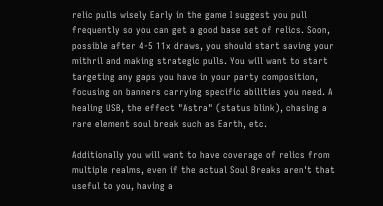relic pulls wisely Early in the game I suggest you pull frequently so you can get a good base set of relics. Soon, possible after 4-5 11x draws, you should start saving your mithril and making strategic pulls. You will want to start targeting any gaps you have in your party composition, focusing on banners carrying specific abilities you need. A healing USB, the effect "Astra" (status blink), chasing a rare element soul break such as Earth, etc.

Additionally you will want to have coverage of relics from multiple realms, even if the actual Soul Breaks aren't that useful to you, having a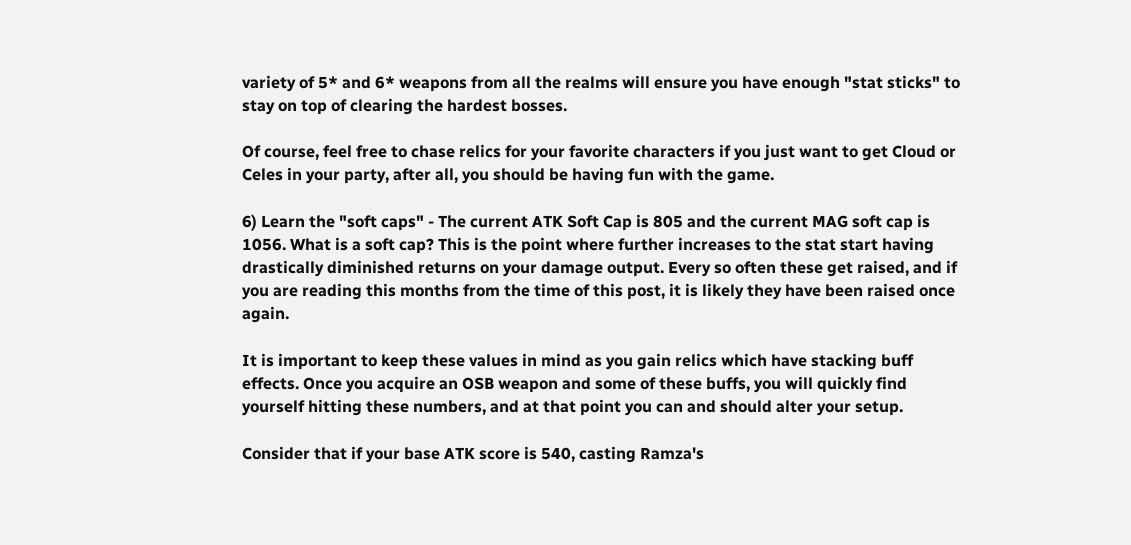variety of 5* and 6* weapons from all the realms will ensure you have enough "stat sticks" to stay on top of clearing the hardest bosses.

Of course, feel free to chase relics for your favorite characters if you just want to get Cloud or Celes in your party, after all, you should be having fun with the game.

6) Learn the "soft caps" - The current ATK Soft Cap is 805 and the current MAG soft cap is 1056. What is a soft cap? This is the point where further increases to the stat start having drastically diminished returns on your damage output. Every so often these get raised, and if you are reading this months from the time of this post, it is likely they have been raised once again.

It is important to keep these values in mind as you gain relics which have stacking buff effects. Once you acquire an OSB weapon and some of these buffs, you will quickly find yourself hitting these numbers, and at that point you can and should alter your setup.

Consider that if your base ATK score is 540, casting Ramza's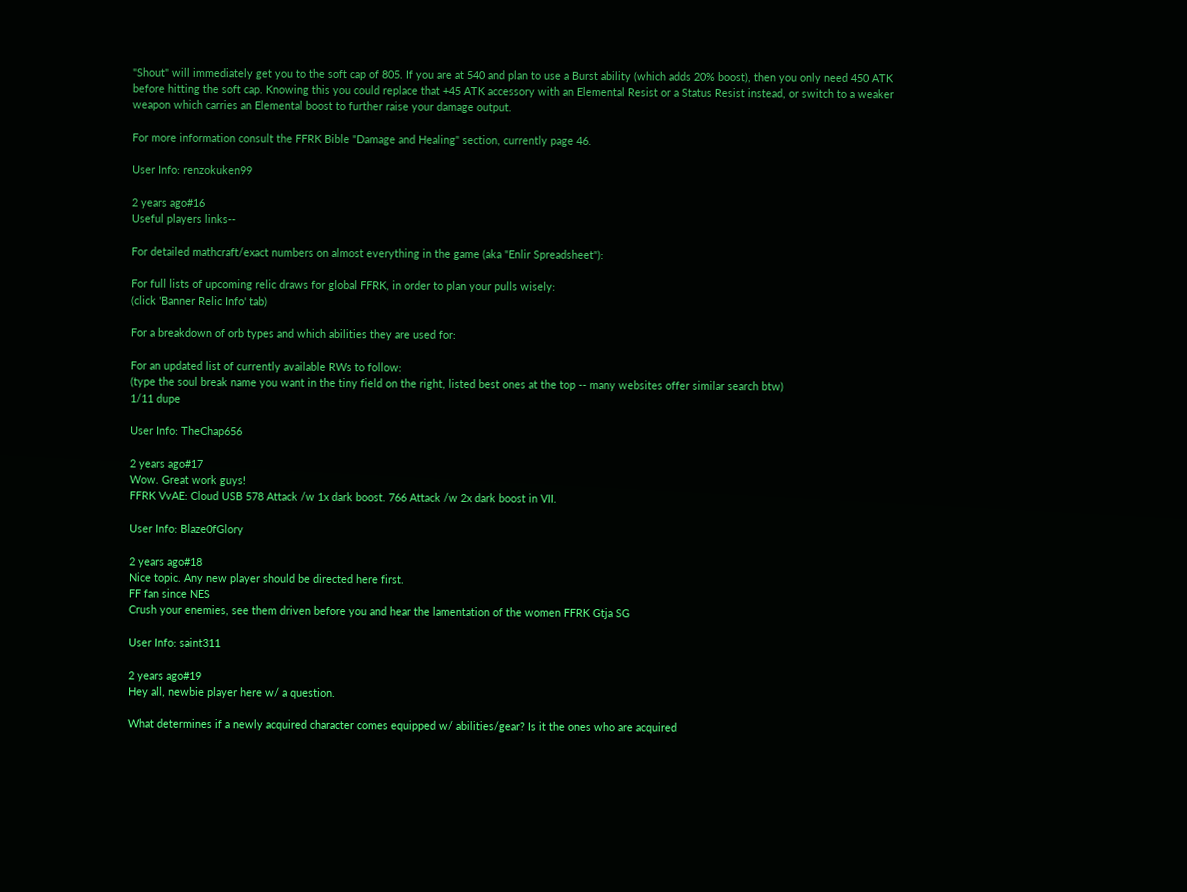"Shout" will immediately get you to the soft cap of 805. If you are at 540 and plan to use a Burst ability (which adds 20% boost), then you only need 450 ATK before hitting the soft cap. Knowing this you could replace that +45 ATK accessory with an Elemental Resist or a Status Resist instead, or switch to a weaker weapon which carries an Elemental boost to further raise your damage output.

For more information consult the FFRK Bible "Damage and Healing" section, currently page 46.

User Info: renzokuken99

2 years ago#16
Useful players links--

For detailed mathcraft/exact numbers on almost everything in the game (aka "Enlir Spreadsheet"):

For full lists of upcoming relic draws for global FFRK, in order to plan your pulls wisely:
(click 'Banner Relic Info' tab)

For a breakdown of orb types and which abilities they are used for:

For an updated list of currently available RWs to follow:
(type the soul break name you want in the tiny field on the right, listed best ones at the top -- many websites offer similar search btw)
1/11 dupe

User Info: TheChap656

2 years ago#17
Wow. Great work guys!
FFRK VvAE: Cloud USB 578 Attack /w 1x dark boost. 766 Attack /w 2x dark boost in VII.

User Info: Blaze0fGlory

2 years ago#18
Nice topic. Any new player should be directed here first.
FF fan since NES
Crush your enemies, see them driven before you and hear the lamentation of the women FFRK Gtja SG

User Info: saint311

2 years ago#19
Hey all, newbie player here w/ a question.

What determines if a newly acquired character comes equipped w/ abilities/gear? Is it the ones who are acquired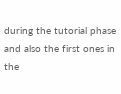during the tutorial phase and also the first ones in the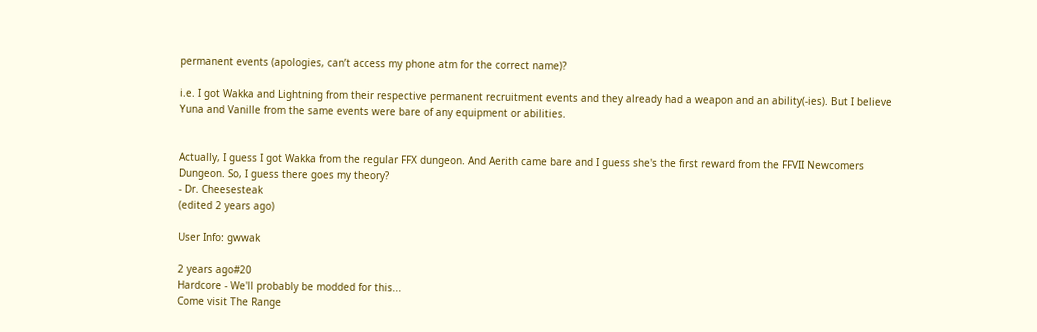permanent events (apologies, can’t access my phone atm for the correct name)?

i.e. I got Wakka and Lightning from their respective permanent recruitment events and they already had a weapon and an ability(-ies). But I believe Yuna and Vanille from the same events were bare of any equipment or abilities.


Actually, I guess I got Wakka from the regular FFX dungeon. And Aerith came bare and I guess she's the first reward from the FFVII Newcomers Dungeon. So, I guess there goes my theory?
- Dr. Cheesesteak
(edited 2 years ago)

User Info: gwwak

2 years ago#20
Hardcore - We'll probably be modded for this...
Come visit The Range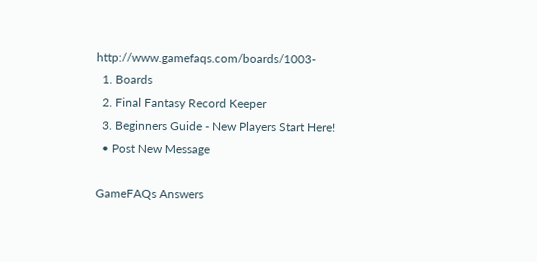http://www.gamefaqs.com/boards/1003-
  1. Boards
  2. Final Fantasy Record Keeper
  3. Beginners Guide - New Players Start Here!
  • Post New Message

GameFAQs Answers